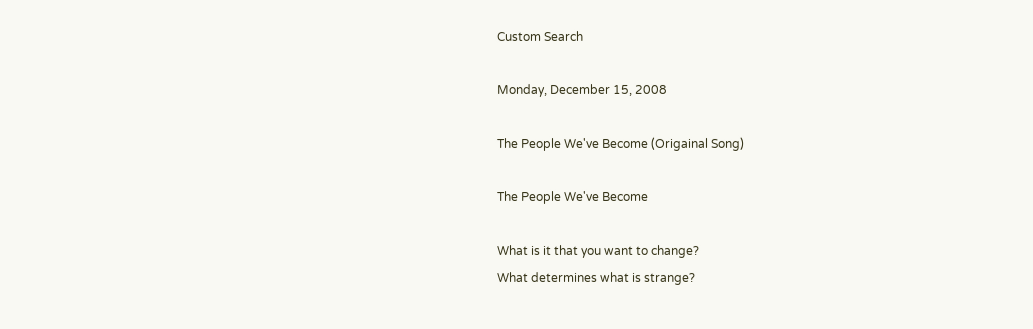Custom Search

Monday, December 15, 2008

The People We've Become (Origainal Song)

The People We've Become

What is it that you want to change?
What determines what is strange?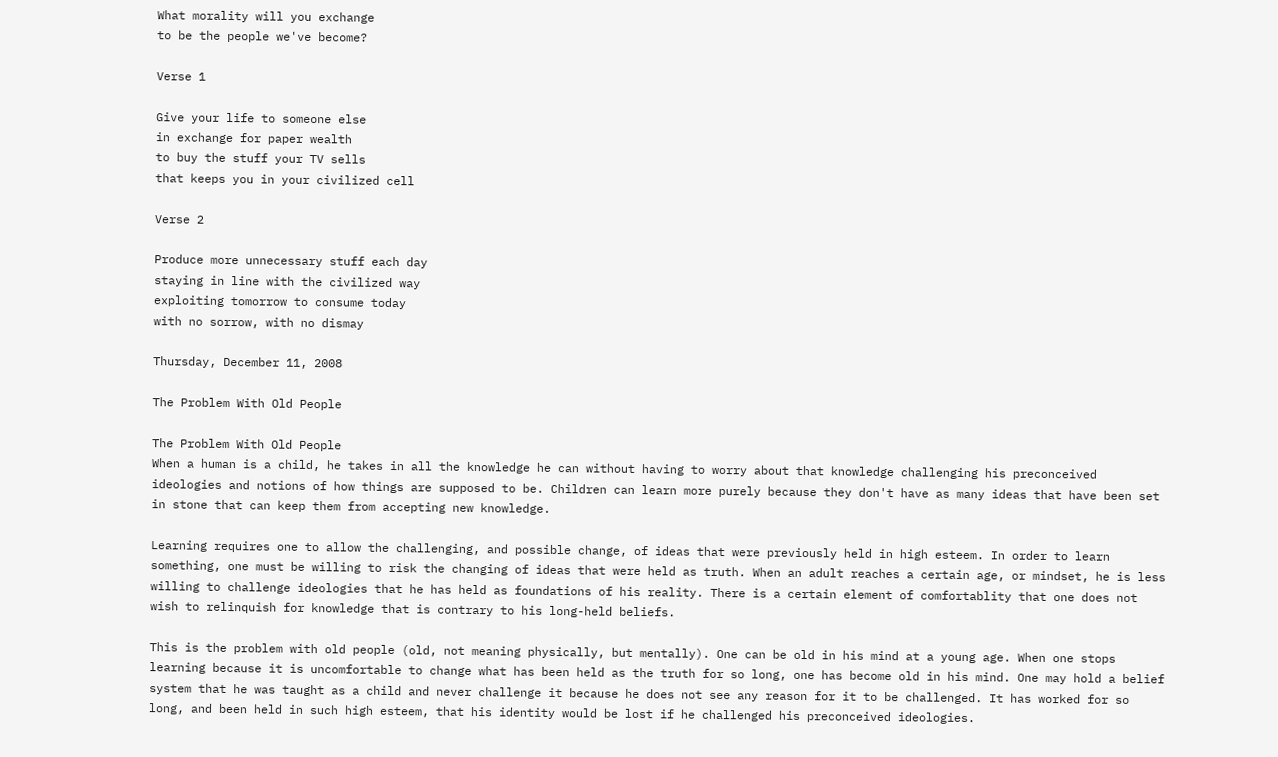What morality will you exchange
to be the people we've become?

Verse 1

Give your life to someone else
in exchange for paper wealth
to buy the stuff your TV sells
that keeps you in your civilized cell

Verse 2

Produce more unnecessary stuff each day
staying in line with the civilized way
exploiting tomorrow to consume today
with no sorrow, with no dismay

Thursday, December 11, 2008

The Problem With Old People

The Problem With Old People
When a human is a child, he takes in all the knowledge he can without having to worry about that knowledge challenging his preconceived ideologies and notions of how things are supposed to be. Children can learn more purely because they don't have as many ideas that have been set in stone that can keep them from accepting new knowledge.

Learning requires one to allow the challenging, and possible change, of ideas that were previously held in high esteem. In order to learn something, one must be willing to risk the changing of ideas that were held as truth. When an adult reaches a certain age, or mindset, he is less willing to challenge ideologies that he has held as foundations of his reality. There is a certain element of comfortablity that one does not wish to relinquish for knowledge that is contrary to his long-held beliefs.

This is the problem with old people (old, not meaning physically, but mentally). One can be old in his mind at a young age. When one stops learning because it is uncomfortable to change what has been held as the truth for so long, one has become old in his mind. One may hold a belief system that he was taught as a child and never challenge it because he does not see any reason for it to be challenged. It has worked for so long, and been held in such high esteem, that his identity would be lost if he challenged his preconceived ideologies.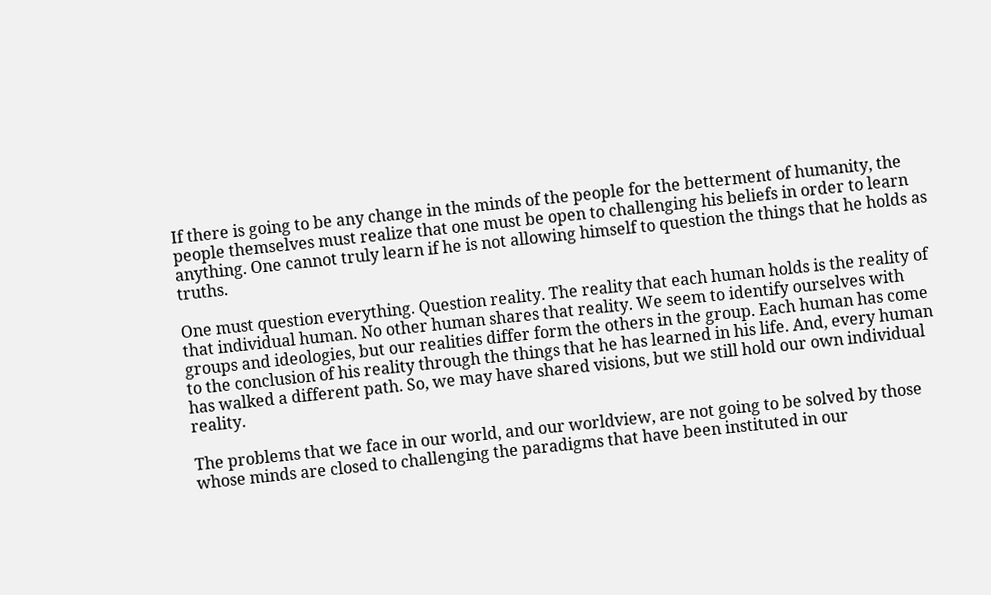If there is going to be any change in the minds of the people for the betterment of humanity, the people themselves must realize that one must be open to challenging his beliefs in order to learn anything. One cannot truly learn if he is not allowing himself to question the things that he holds as truths.

One must question everything. Question reality. The reality that each human holds is the reality of that individual human. No other human shares that reality. We seem to identify ourselves with groups and ideologies, but our realities differ form the others in the group. Each human has come to the conclusion of his reality through the things that he has learned in his life. And, every human has walked a different path. So, we may have shared visions, but we still hold our own individual reality.

The problems that we face in our world, and our worldview, are not going to be solved by those whose minds are closed to challenging the paradigms that have been instituted in our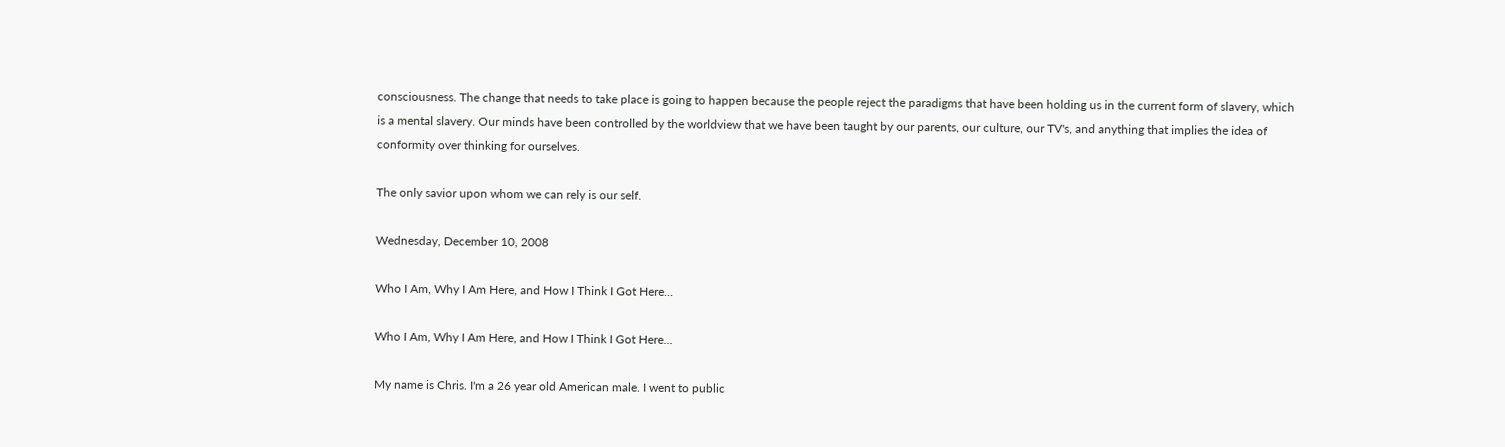consciousness. The change that needs to take place is going to happen because the people reject the paradigms that have been holding us in the current form of slavery, which is a mental slavery. Our minds have been controlled by the worldview that we have been taught by our parents, our culture, our TV's, and anything that implies the idea of conformity over thinking for ourselves.

The only savior upon whom we can rely is our self.

Wednesday, December 10, 2008

Who I Am, Why I Am Here, and How I Think I Got Here...

Who I Am, Why I Am Here, and How I Think I Got Here...

My name is Chris. I'm a 26 year old American male. I went to public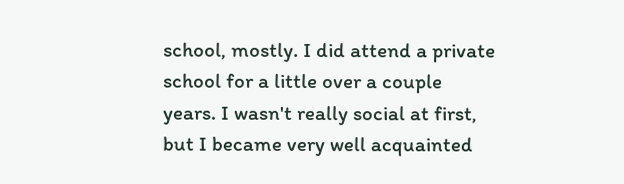school, mostly. I did attend a private school for a little over a couple years. I wasn't really social at first, but I became very well acquainted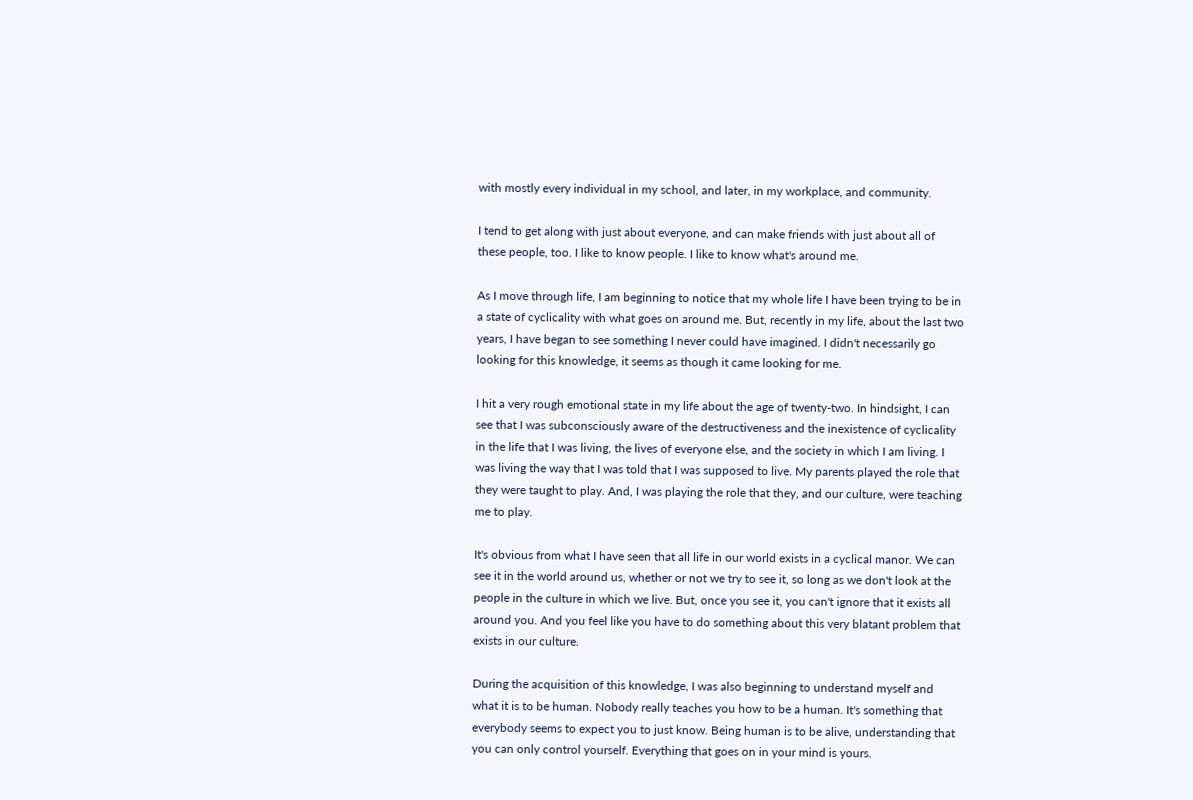with mostly every individual in my school, and later, in my workplace, and community.

I tend to get along with just about everyone, and can make friends with just about all of these people, too. I like to know people. I like to know what's around me.

As I move through life, I am beginning to notice that my whole life I have been trying to be in a state of cyclicality with what goes on around me. But, recently in my life, about the last two years, I have began to see something I never could have imagined. I didn't necessarily go looking for this knowledge, it seems as though it came looking for me.

I hit a very rough emotional state in my life about the age of twenty-two. In hindsight, I can see that I was subconsciously aware of the destructiveness and the inexistence of cyclicality in the life that I was living, the lives of everyone else, and the society in which I am living. I was living the way that I was told that I was supposed to live. My parents played the role that they were taught to play. And, I was playing the role that they, and our culture, were teaching me to play.

It's obvious from what I have seen that all life in our world exists in a cyclical manor. We can see it in the world around us, whether or not we try to see it, so long as we don't look at the people in the culture in which we live. But, once you see it, you can't ignore that it exists all around you. And you feel like you have to do something about this very blatant problem that exists in our culture.

During the acquisition of this knowledge, I was also beginning to understand myself and what it is to be human. Nobody really teaches you how to be a human. It's something that everybody seems to expect you to just know. Being human is to be alive, understanding that you can only control yourself. Everything that goes on in your mind is yours.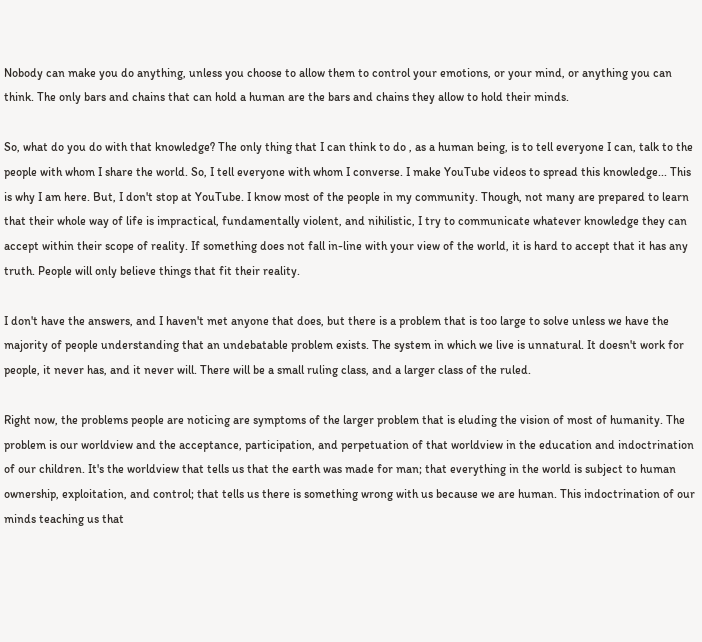Nobody can make you do anything, unless you choose to allow them to control your emotions, or your mind, or anything you can think. The only bars and chains that can hold a human are the bars and chains they allow to hold their minds.

So, what do you do with that knowledge? The only thing that I can think to do , as a human being, is to tell everyone I can, talk to the people with whom I share the world. So, I tell everyone with whom I converse. I make YouTube videos to spread this knowledge... This is why I am here. But, I don't stop at YouTube. I know most of the people in my community. Though, not many are prepared to learn that their whole way of life is impractical, fundamentally violent, and nihilistic, I try to communicate whatever knowledge they can accept within their scope of reality. If something does not fall in-line with your view of the world, it is hard to accept that it has any truth. People will only believe things that fit their reality.

I don't have the answers, and I haven't met anyone that does, but there is a problem that is too large to solve unless we have the majority of people understanding that an undebatable problem exists. The system in which we live is unnatural. It doesn't work for people, it never has, and it never will. There will be a small ruling class, and a larger class of the ruled.

Right now, the problems people are noticing are symptoms of the larger problem that is eluding the vision of most of humanity. The problem is our worldview and the acceptance, participation, and perpetuation of that worldview in the education and indoctrination of our children. It's the worldview that tells us that the earth was made for man; that everything in the world is subject to human ownership, exploitation, and control; that tells us there is something wrong with us because we are human. This indoctrination of our minds teaching us that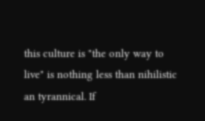this culture is "the only way to live" is nothing less than nihilistic an tyrannical. If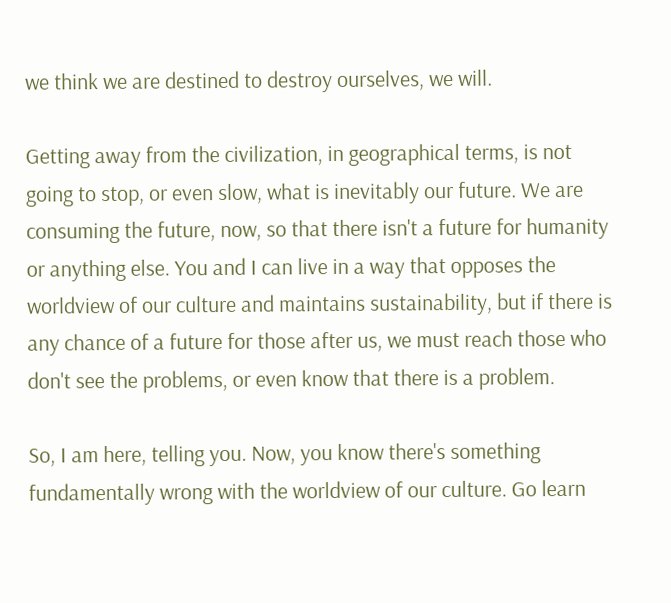we think we are destined to destroy ourselves, we will.

Getting away from the civilization, in geographical terms, is not going to stop, or even slow, what is inevitably our future. We are consuming the future, now, so that there isn't a future for humanity or anything else. You and I can live in a way that opposes the worldview of our culture and maintains sustainability, but if there is any chance of a future for those after us, we must reach those who don't see the problems, or even know that there is a problem.

So, I am here, telling you. Now, you know there's something fundamentally wrong with the worldview of our culture. Go learn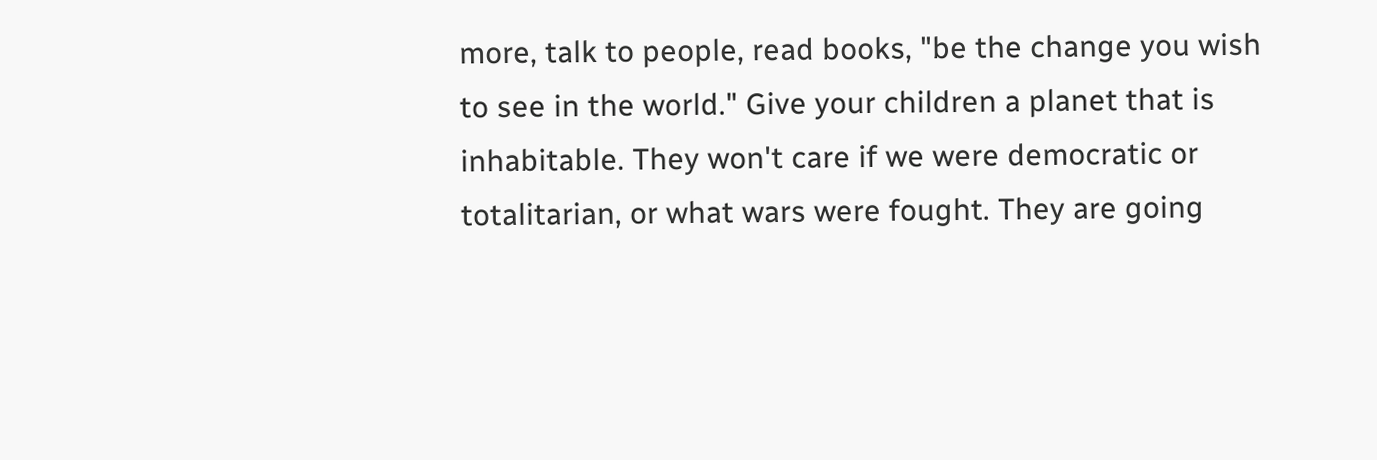more, talk to people, read books, "be the change you wish to see in the world." Give your children a planet that is inhabitable. They won't care if we were democratic or totalitarian, or what wars were fought. They are going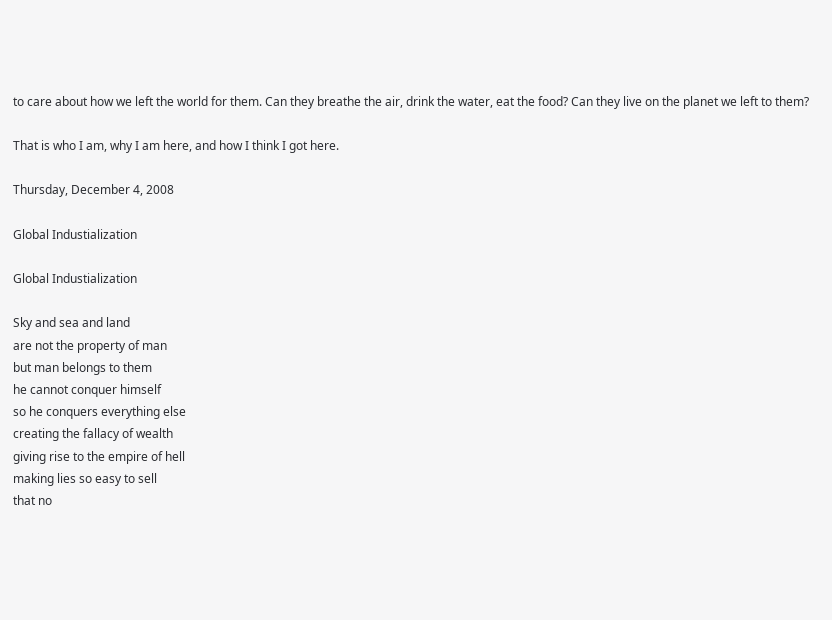to care about how we left the world for them. Can they breathe the air, drink the water, eat the food? Can they live on the planet we left to them?

That is who I am, why I am here, and how I think I got here.

Thursday, December 4, 2008

Global Industialization

Global Industialization

Sky and sea and land
are not the property of man
but man belongs to them
he cannot conquer himself
so he conquers everything else
creating the fallacy of wealth
giving rise to the empire of hell
making lies so easy to sell
that no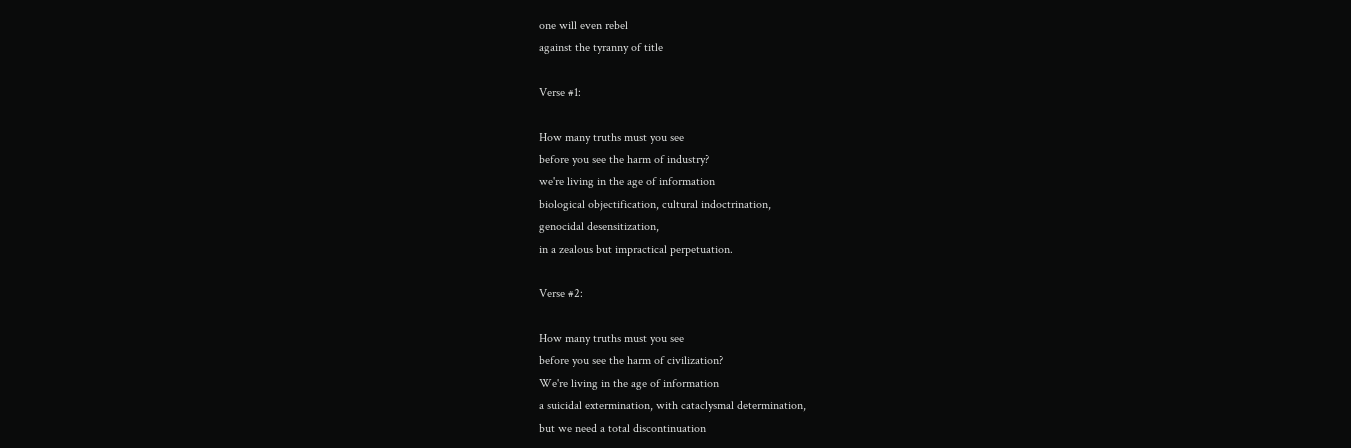one will even rebel
against the tyranny of title

Verse #1:

How many truths must you see
before you see the harm of industry?
we're living in the age of information
biological objectification, cultural indoctrination,
genocidal desensitization,
in a zealous but impractical perpetuation.

Verse #2:

How many truths must you see
before you see the harm of civilization?
We're living in the age of information
a suicidal extermination, with cataclysmal determination,
but we need a total discontinuation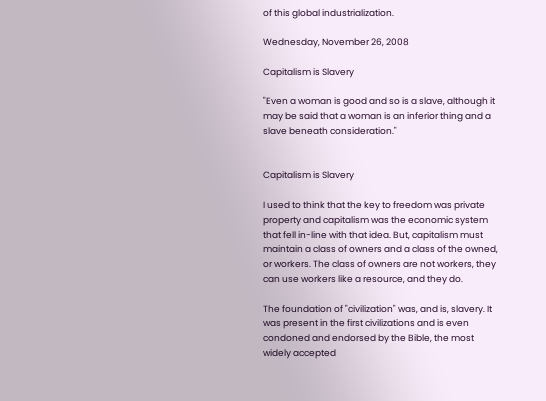of this global industrialization.

Wednesday, November 26, 2008

Capitalism is Slavery

"Even a woman is good and so is a slave, although it may be said that a woman is an inferior thing and a slave beneath consideration."


Capitalism is Slavery

I used to think that the key to freedom was private property and capitalism was the economic system that fell in-line with that idea. But, capitalism must maintain a class of owners and a class of the owned, or workers. The class of owners are not workers, they can use workers like a resource, and they do.

The foundation of "civilization" was, and is, slavery. It was present in the first civilizations and is even condoned and endorsed by the Bible, the most widely accepted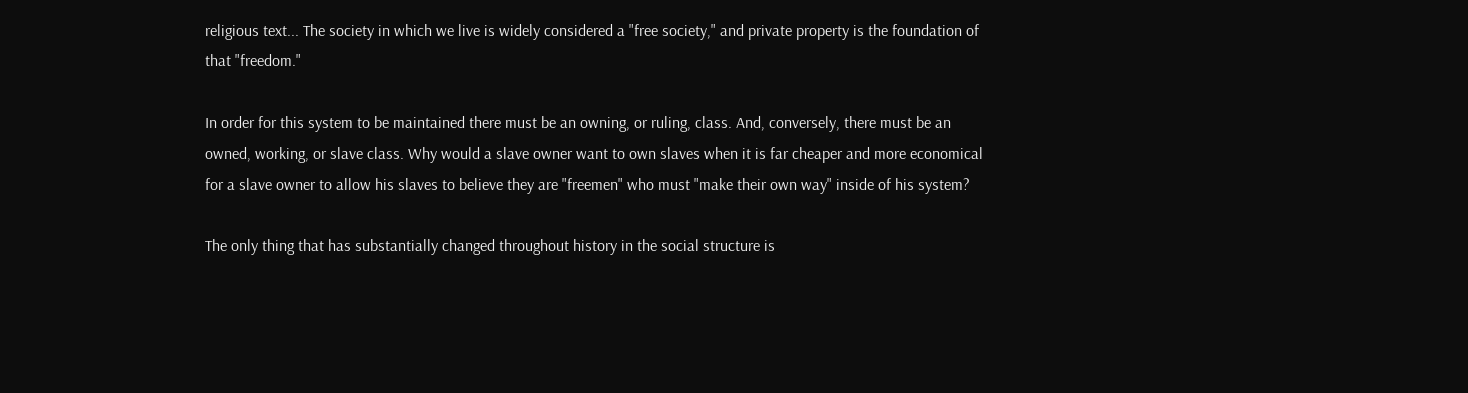religious text... The society in which we live is widely considered a "free society," and private property is the foundation of that "freedom."

In order for this system to be maintained there must be an owning, or ruling, class. And, conversely, there must be an owned, working, or slave class. Why would a slave owner want to own slaves when it is far cheaper and more economical for a slave owner to allow his slaves to believe they are "freemen" who must "make their own way" inside of his system?

The only thing that has substantially changed throughout history in the social structure is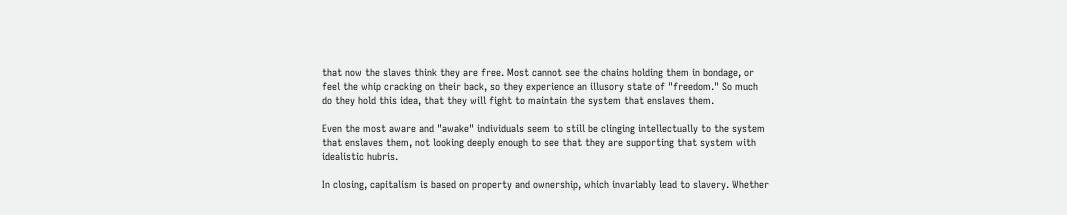that now the slaves think they are free. Most cannot see the chains holding them in bondage, or feel the whip cracking on their back, so they experience an illusory state of "freedom." So much do they hold this idea, that they will fight to maintain the system that enslaves them.

Even the most aware and "awake" individuals seem to still be clinging intellectually to the system that enslaves them, not looking deeply enough to see that they are supporting that system with idealistic hubris.

In closing, capitalism is based on property and ownership, which invariably lead to slavery. Whether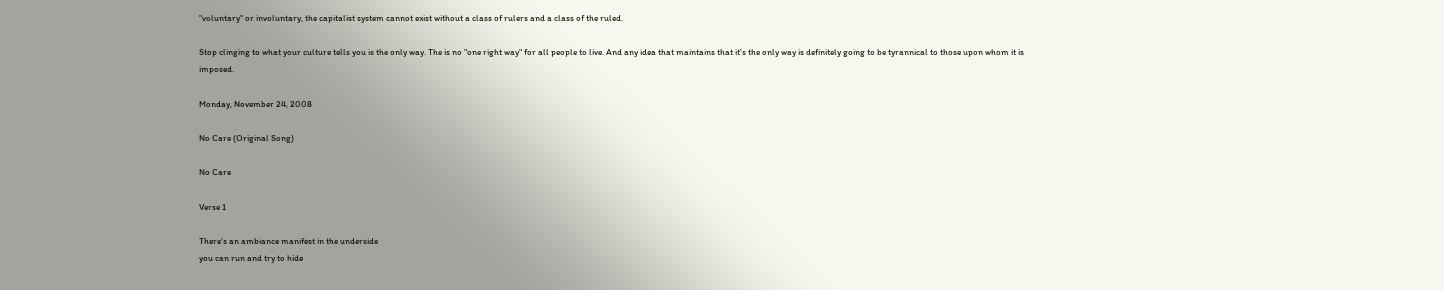"voluntary" or involuntary, the capitalist system cannot exist without a class of rulers and a class of the ruled.

Stop clinging to what your culture tells you is the only way. The is no "one right way" for all people to live. And any idea that maintains that it's the only way is definitely going to be tyrannical to those upon whom it is imposed.

Monday, November 24, 2008

No Care (Original Song)

No Care

Verse 1

There's an ambiance manifest in the underside
you can run and try to hide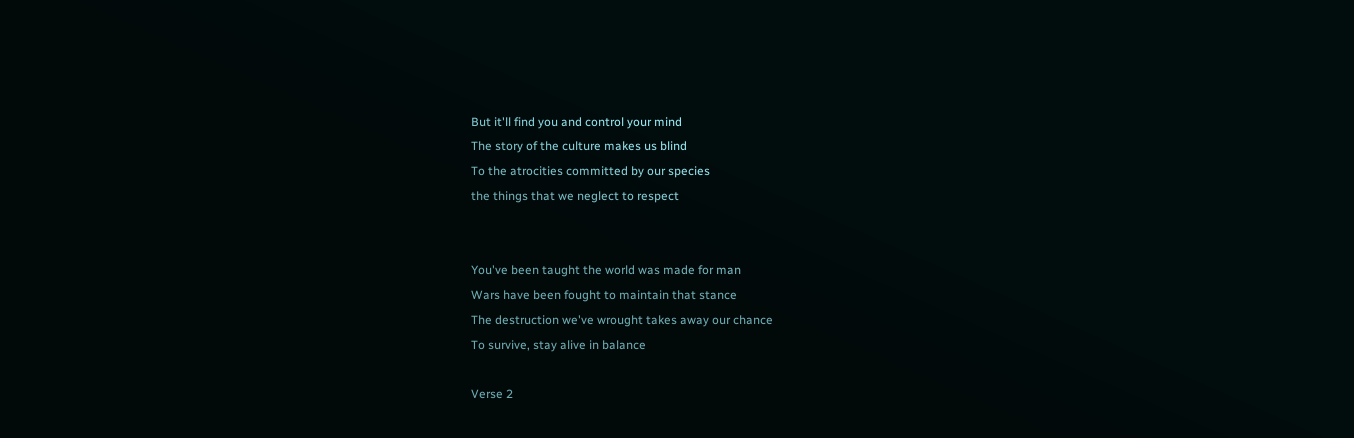But it'll find you and control your mind
The story of the culture makes us blind
To the atrocities committed by our species
the things that we neglect to respect


You've been taught the world was made for man
Wars have been fought to maintain that stance
The destruction we've wrought takes away our chance
To survive, stay alive in balance

Verse 2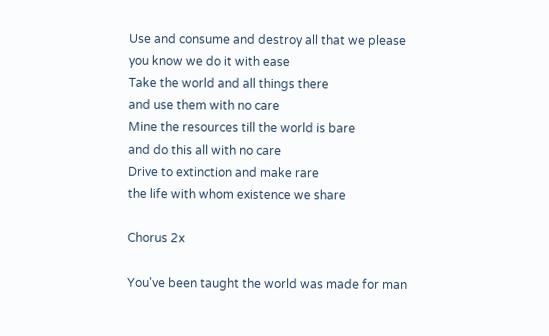Use and consume and destroy all that we please
you know we do it with ease
Take the world and all things there
and use them with no care
Mine the resources till the world is bare
and do this all with no care
Drive to extinction and make rare
the life with whom existence we share

Chorus 2x

You've been taught the world was made for man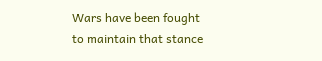Wars have been fought to maintain that stance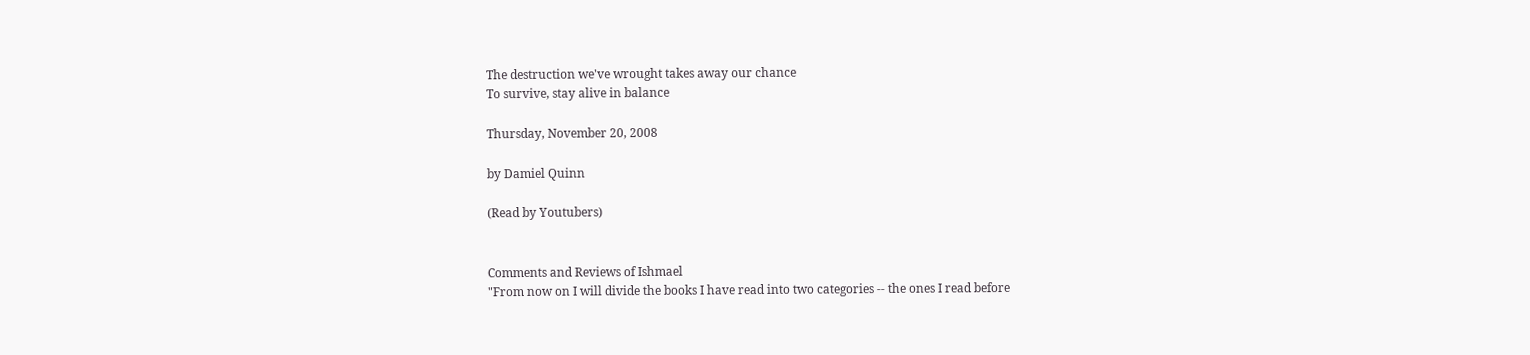The destruction we've wrought takes away our chance
To survive, stay alive in balance

Thursday, November 20, 2008

by Damiel Quinn

(Read by Youtubers)


Comments and Reviews of Ishmael
"From now on I will divide the books I have read into two categories -- the ones I read before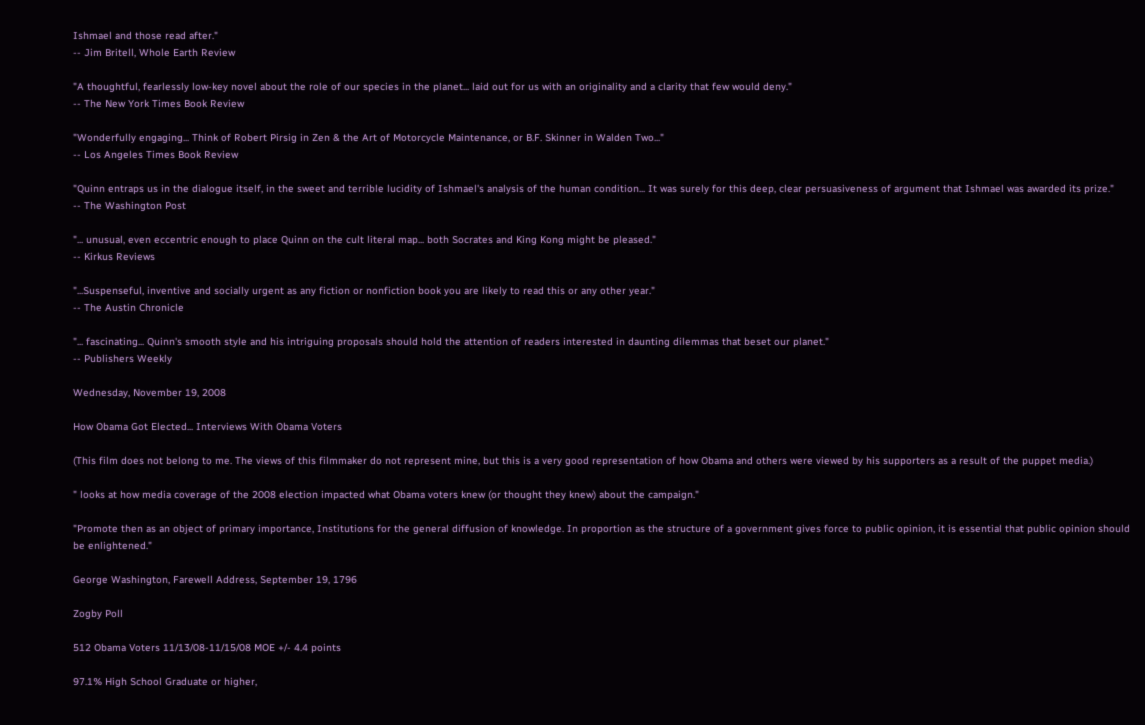Ishmael and those read after."
-- Jim Britell, Whole Earth Review

"A thoughtful, fearlessly low-key novel about the role of our species in the planet... laid out for us with an originality and a clarity that few would deny."
-- The New York Times Book Review

"Wonderfully engaging... Think of Robert Pirsig in Zen & the Art of Motorcycle Maintenance, or B.F. Skinner in Walden Two..."
-- Los Angeles Times Book Review

"Quinn entraps us in the dialogue itself, in the sweet and terrible lucidity of Ishmael's analysis of the human condition... It was surely for this deep, clear persuasiveness of argument that Ishmael was awarded its prize."
-- The Washington Post

"... unusual, even eccentric enough to place Quinn on the cult literal map... both Socrates and King Kong might be pleased."
-- Kirkus Reviews

"...Suspenseful, inventive and socially urgent as any fiction or nonfiction book you are likely to read this or any other year."
-- The Austin Chronicle

"... fascinating... Quinn's smooth style and his intriguing proposals should hold the attention of readers interested in daunting dilemmas that beset our planet."
-- Publishers Weekly

Wednesday, November 19, 2008

How Obama Got Elected... Interviews With Obama Voters

(This film does not belong to me. The views of this filmmaker do not represent mine, but this is a very good representation of how Obama and others were viewed by his supporters as a result of the puppet media.)

" looks at how media coverage of the 2008 election impacted what Obama voters knew (or thought they knew) about the campaign."

"Promote then as an object of primary importance, Institutions for the general diffusion of knowledge. In proportion as the structure of a government gives force to public opinion, it is essential that public opinion should be enlightened."

George Washington, Farewell Address, September 19, 1796

Zogby Poll

512 Obama Voters 11/13/08-11/15/08 MOE +/- 4.4 points

97.1% High School Graduate or higher,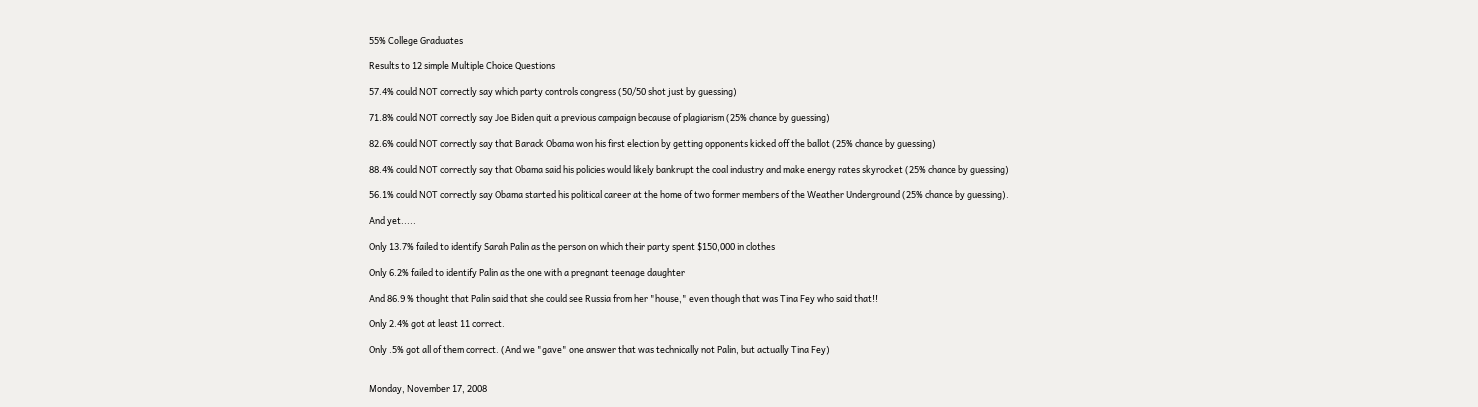55% College Graduates

Results to 12 simple Multiple Choice Questions

57.4% could NOT correctly say which party controls congress (50/50 shot just by guessing)

71.8% could NOT correctly say Joe Biden quit a previous campaign because of plagiarism (25% chance by guessing)

82.6% could NOT correctly say that Barack Obama won his first election by getting opponents kicked off the ballot (25% chance by guessing)

88.4% could NOT correctly say that Obama said his policies would likely bankrupt the coal industry and make energy rates skyrocket (25% chance by guessing)

56.1% could NOT correctly say Obama started his political career at the home of two former members of the Weather Underground (25% chance by guessing).

And yet.....

Only 13.7% failed to identify Sarah Palin as the person on which their party spent $150,000 in clothes

Only 6.2% failed to identify Palin as the one with a pregnant teenage daughter

And 86.9 % thought that Palin said that she could see Russia from her "house," even though that was Tina Fey who said that!!

Only 2.4% got at least 11 correct.

Only .5% got all of them correct. (And we "gave" one answer that was technically not Palin, but actually Tina Fey)


Monday, November 17, 2008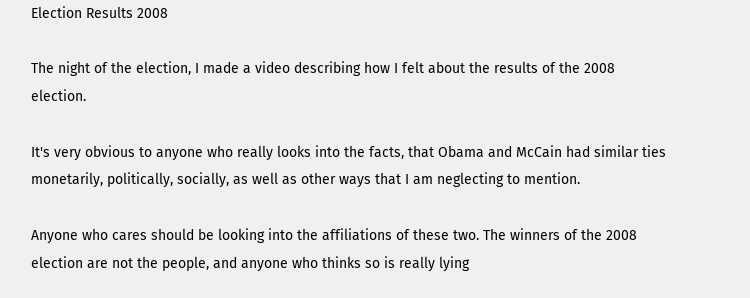Election Results 2008

The night of the election, I made a video describing how I felt about the results of the 2008 election.

It's very obvious to anyone who really looks into the facts, that Obama and McCain had similar ties monetarily, politically, socially, as well as other ways that I am neglecting to mention.

Anyone who cares should be looking into the affiliations of these two. The winners of the 2008 election are not the people, and anyone who thinks so is really lying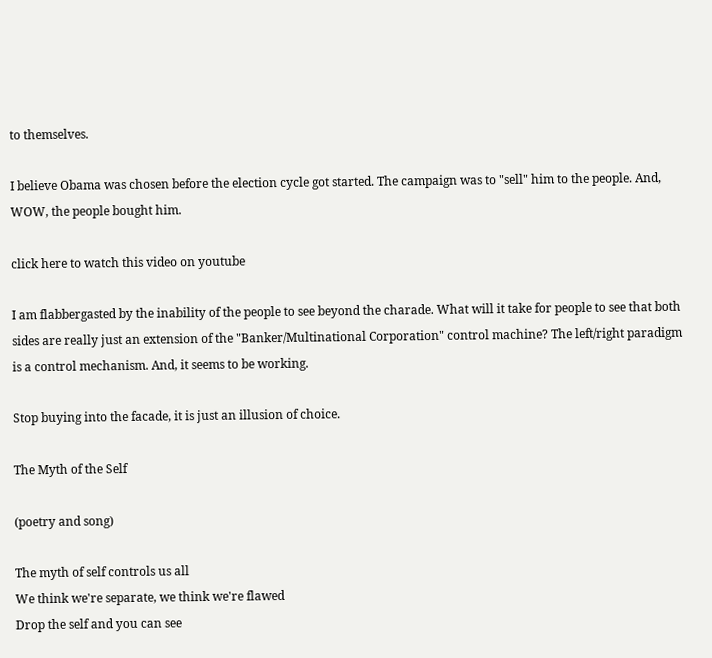to themselves.

I believe Obama was chosen before the election cycle got started. The campaign was to "sell" him to the people. And, WOW, the people bought him.

click here to watch this video on youtube

I am flabbergasted by the inability of the people to see beyond the charade. What will it take for people to see that both sides are really just an extension of the "Banker/Multinational Corporation" control machine? The left/right paradigm is a control mechanism. And, it seems to be working.

Stop buying into the facade, it is just an illusion of choice.

The Myth of the Self

(poetry and song)

The myth of self controls us all
We think we're separate, we think we're flawed
Drop the self and you can see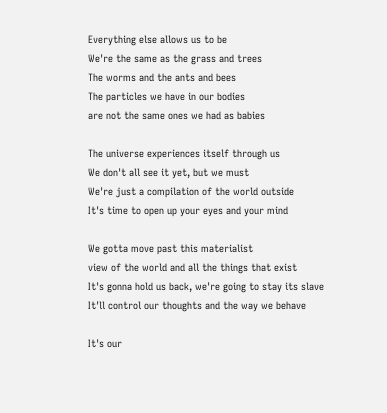Everything else allows us to be
We're the same as the grass and trees
The worms and the ants and bees
The particles we have in our bodies
are not the same ones we had as babies

The universe experiences itself through us
We don't all see it yet, but we must
We're just a compilation of the world outside
It's time to open up your eyes and your mind

We gotta move past this materialist
view of the world and all the things that exist
It's gonna hold us back, we're going to stay its slave
It'll control our thoughts and the way we behave

It's our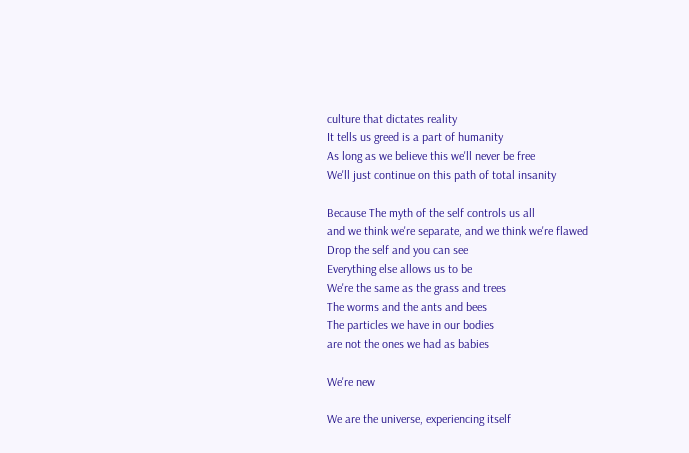culture that dictates reality
It tells us greed is a part of humanity
As long as we believe this we'll never be free
We'll just continue on this path of total insanity

Because The myth of the self controls us all
and we think we're separate, and we think we're flawed
Drop the self and you can see
Everything else allows us to be
We're the same as the grass and trees
The worms and the ants and bees
The particles we have in our bodies
are not the ones we had as babies

We're new

We are the universe, experiencing itself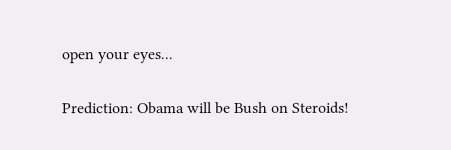open your eyes...

Prediction: Obama will be Bush on Steroids!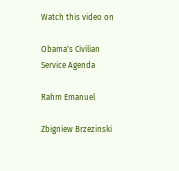Watch this video on

Obama's Civilian Service Agenda

Rahm Emanuel

Zbigniew Brzezinski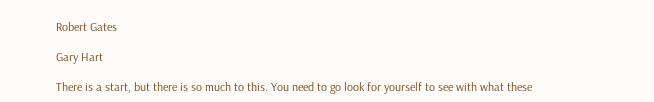Robert Gates

Gary Hart

There is a start, but there is so much to this. You need to go look for yourself to see with what these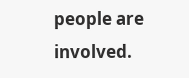people are involved.